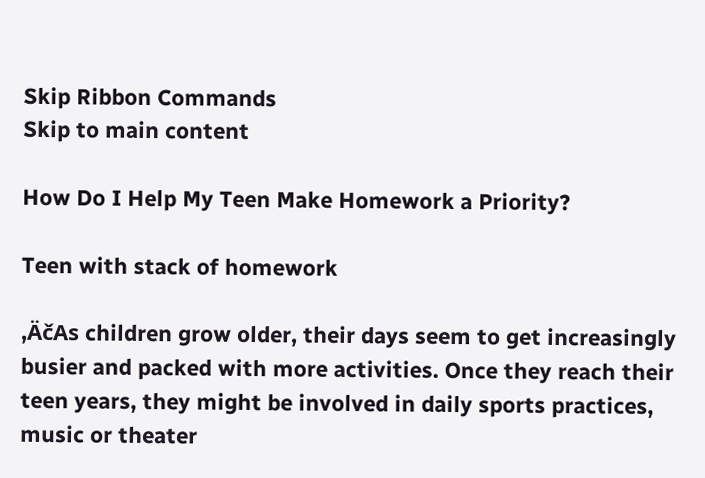Skip Ribbon Commands
Skip to main content

How Do I Help My Teen Make Homework a Priority?

Teen with stack of homework

‚ÄčAs children grow older, their days seem to get increasingly busier and packed with more activities. Once they reach their teen years, they might be involved in daily sports practices, music or theater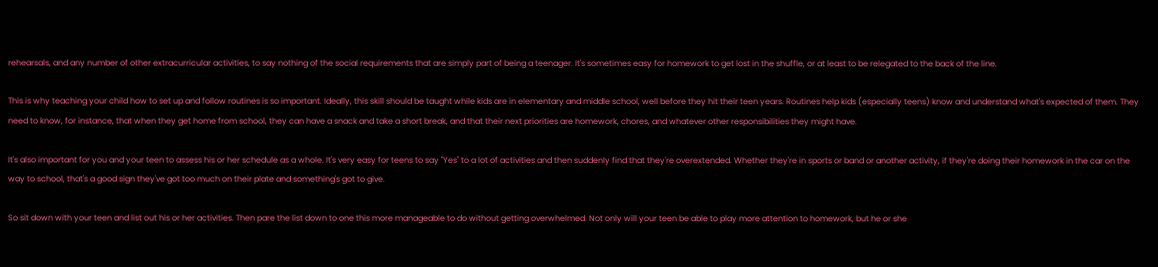rehearsals, and any number of other extracurricular activities, to say nothing of the social requirements that are simply part of being a teenager. It's sometimes easy for homework to get lost in the shuffle, or at least to be relegated to the back of the line.

This is why teaching your child how to set up and follow routines is so important. Ideally, this skill should be taught while kids are in elementary and middle school, well before they hit their teen years. Routines help kids (especially teens) know and understand what's expected of them. They need to know, for instance, that when they get home from school, they can have a snack and take a short break, and that their next priorities are homework, chores, and whatever other responsibilities they might have.

It's also important for you and your teen to assess his or her schedule as a whole. It's very easy for teens to say "Yes" to a lot of activities and then suddenly find that they're overextended. Whether they're in sports or band or another activity, if they're doing their homework in the car on the way to school, that's a good sign they've got too much on their plate and something's got to give.

So sit down with your teen and list out his or her activities. Then pare the list down to one this more manageable to do without getting overwhelmed. Not only will your teen be able to play more attention to homework, but he or she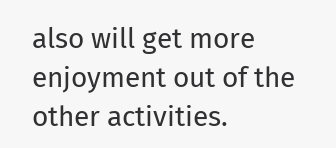also will get more enjoyment out of the other activities.